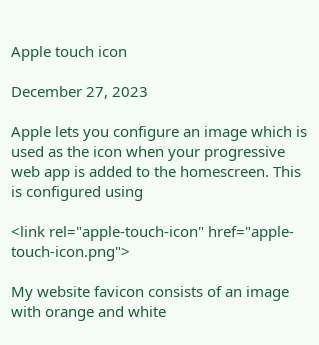Apple touch icon

December 27, 2023

Apple lets you configure an image which is used as the icon when your progressive web app is added to the homescreen. This is configured using

<link rel="apple-touch-icon" href="apple-touch-icon.png">

My website favicon consists of an image with orange and white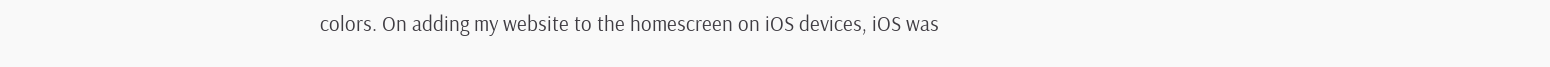colors. On adding my website to the homescreen on iOS devices, iOS was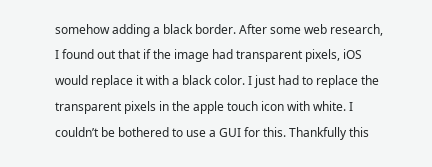somehow adding a black border. After some web research, I found out that if the image had transparent pixels, iOS would replace it with a black color. I just had to replace the transparent pixels in the apple touch icon with white. I couldn’t be bothered to use a GUI for this. Thankfully this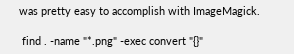was pretty easy to accomplish with ImageMagick.

 find . -name "*.png" -exec convert "{}"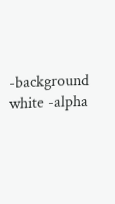-background white -alpha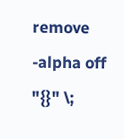remove -alpha off "{}" \;